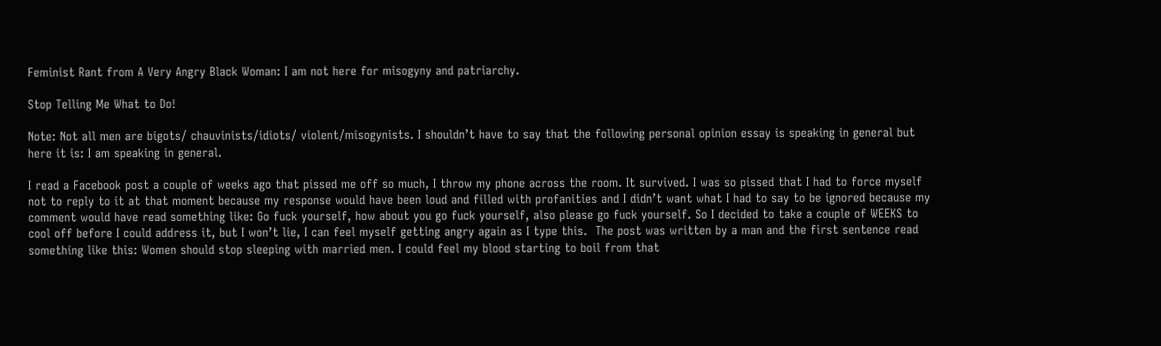Feminist Rant from A Very Angry Black Woman: I am not here for misogyny and patriarchy.

Stop Telling Me What to Do!

Note: Not all men are bigots/ chauvinists/idiots/ violent/misogynists. I shouldn’t have to say that the following personal opinion essay is speaking in general but here it is: I am speaking in general.

I read a Facebook post a couple of weeks ago that pissed me off so much, I throw my phone across the room. It survived. I was so pissed that I had to force myself not to reply to it at that moment because my response would have been loud and filled with profanities and I didn’t want what I had to say to be ignored because my comment would have read something like: Go fuck yourself, how about you go fuck yourself, also please go fuck yourself. So I decided to take a couple of WEEKS to cool off before I could address it, but I won’t lie, I can feel myself getting angry again as I type this.  The post was written by a man and the first sentence read something like this: Women should stop sleeping with married men. I could feel my blood starting to boil from that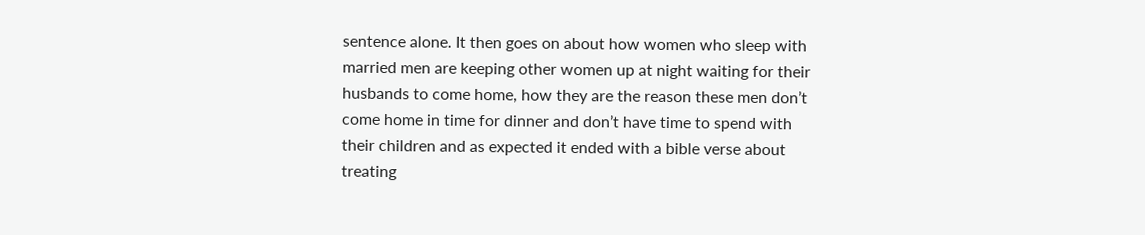sentence alone. It then goes on about how women who sleep with married men are keeping other women up at night waiting for their husbands to come home, how they are the reason these men don’t come home in time for dinner and don’t have time to spend with their children and as expected it ended with a bible verse about treating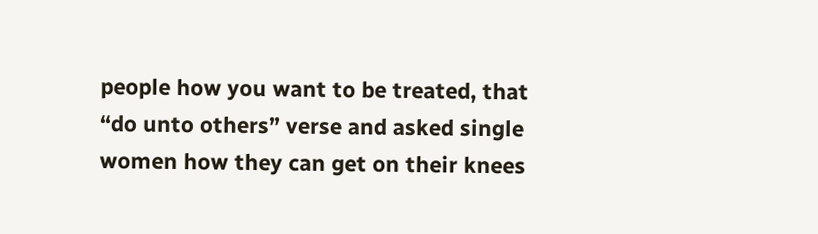people how you want to be treated, that “do unto others” verse and asked single women how they can get on their knees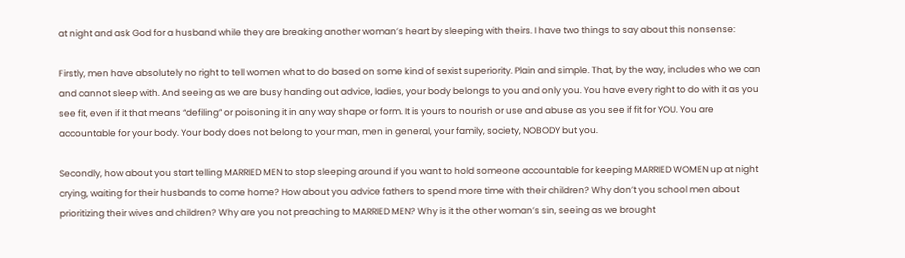at night and ask God for a husband while they are breaking another woman’s heart by sleeping with theirs. I have two things to say about this nonsense:

Firstly, men have absolutely no right to tell women what to do based on some kind of sexist superiority. Plain and simple. That, by the way, includes who we can and cannot sleep with. And seeing as we are busy handing out advice, ladies, your body belongs to you and only you. You have every right to do with it as you see fit, even if it that means “defiling” or poisoning it in any way shape or form. It is yours to nourish or use and abuse as you see if fit for YOU. You are accountable for your body. Your body does not belong to your man, men in general, your family, society, NOBODY but you.

Secondly, how about you start telling MARRIED MEN to stop sleeping around if you want to hold someone accountable for keeping MARRIED WOMEN up at night crying, waiting for their husbands to come home? How about you advice fathers to spend more time with their children? Why don’t you school men about prioritizing their wives and children? Why are you not preaching to MARRIED MEN? Why is it the other woman’s sin, seeing as we brought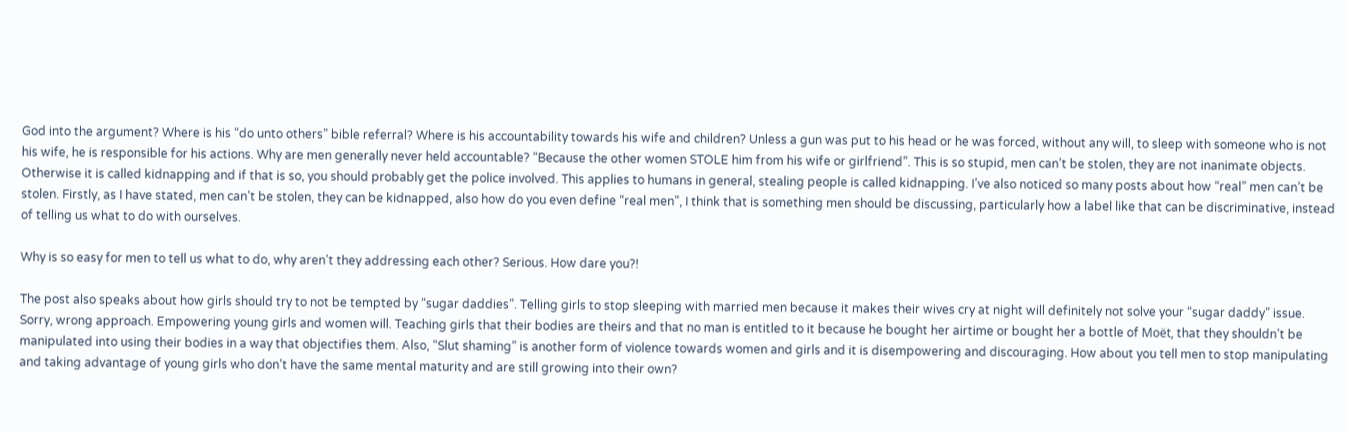God into the argument? Where is his “do unto others” bible referral? Where is his accountability towards his wife and children? Unless a gun was put to his head or he was forced, without any will, to sleep with someone who is not his wife, he is responsible for his actions. Why are men generally never held accountable? “Because the other women STOLE him from his wife or girlfriend”. This is so stupid, men can’t be stolen, they are not inanimate objects. Otherwise it is called kidnapping and if that is so, you should probably get the police involved. This applies to humans in general, stealing people is called kidnapping. I’ve also noticed so many posts about how “real” men can’t be stolen. Firstly, as I have stated, men can’t be stolen, they can be kidnapped, also how do you even define “real men”, I think that is something men should be discussing, particularly how a label like that can be discriminative, instead of telling us what to do with ourselves.

Why is so easy for men to tell us what to do, why aren’t they addressing each other? Serious. How dare you?!

The post also speaks about how girls should try to not be tempted by “sugar daddies”. Telling girls to stop sleeping with married men because it makes their wives cry at night will definitely not solve your “sugar daddy” issue. Sorry, wrong approach. Empowering young girls and women will. Teaching girls that their bodies are theirs and that no man is entitled to it because he bought her airtime or bought her a bottle of Moët, that they shouldn’t be manipulated into using their bodies in a way that objectifies them. Also, “Slut shaming” is another form of violence towards women and girls and it is disempowering and discouraging. How about you tell men to stop manipulating and taking advantage of young girls who don’t have the same mental maturity and are still growing into their own?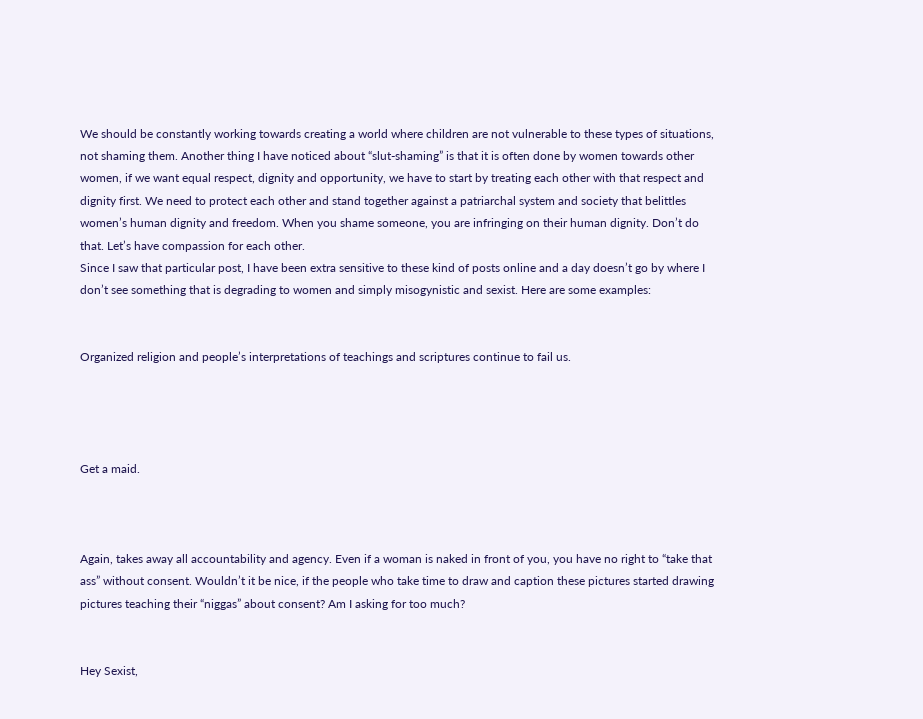We should be constantly working towards creating a world where children are not vulnerable to these types of situations, not shaming them. Another thing I have noticed about “slut-shaming” is that it is often done by women towards other women, if we want equal respect, dignity and opportunity, we have to start by treating each other with that respect and dignity first. We need to protect each other and stand together against a patriarchal system and society that belittles women’s human dignity and freedom. When you shame someone, you are infringing on their human dignity. Don’t do that. Let’s have compassion for each other.
Since I saw that particular post, I have been extra sensitive to these kind of posts online and a day doesn’t go by where I don’t see something that is degrading to women and simply misogynistic and sexist. Here are some examples:


Organized religion and people’s interpretations of teachings and scriptures continue to fail us.




Get a maid.



Again, takes away all accountability and agency. Even if a woman is naked in front of you, you have no right to “take that ass” without consent. Wouldn’t it be nice, if the people who take time to draw and caption these pictures started drawing pictures teaching their “niggas” about consent? Am I asking for too much?


Hey Sexist,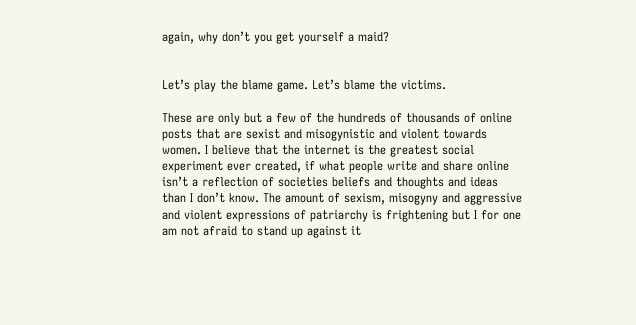again, why don’t you get yourself a maid?


Let’s play the blame game. Let’s blame the victims.

These are only but a few of the hundreds of thousands of online posts that are sexist and misogynistic and violent towards women. I believe that the internet is the greatest social experiment ever created, if what people write and share online isn’t a reflection of societies beliefs and thoughts and ideas than I don’t know. The amount of sexism, misogyny and aggressive and violent expressions of patriarchy is frightening but I for one am not afraid to stand up against it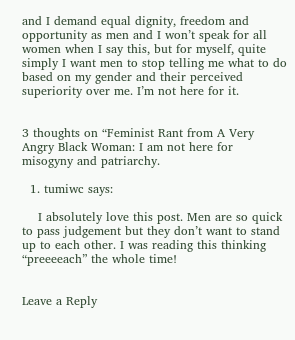and I demand equal dignity, freedom and opportunity as men and I won’t speak for all women when I say this, but for myself, quite simply I want men to stop telling me what to do based on my gender and their perceived superiority over me. I’m not here for it.


3 thoughts on “Feminist Rant from A Very Angry Black Woman: I am not here for misogyny and patriarchy.

  1. tumiwc says:

    I absolutely love this post. Men are so quick to pass judgement but they don’t want to stand up to each other. I was reading this thinking “preeeeach” the whole time!


Leave a Reply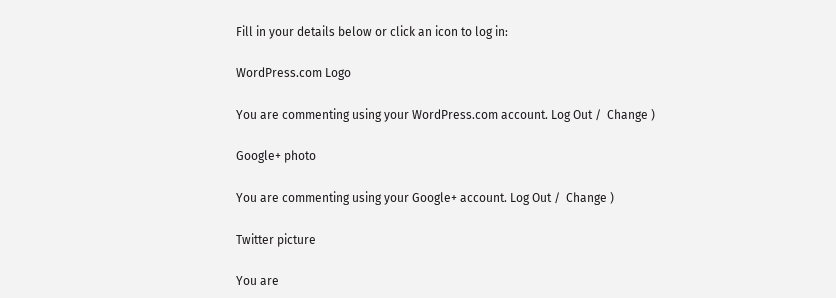Fill in your details below or click an icon to log in:

WordPress.com Logo

You are commenting using your WordPress.com account. Log Out /  Change )

Google+ photo

You are commenting using your Google+ account. Log Out /  Change )

Twitter picture

You are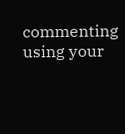commenting using your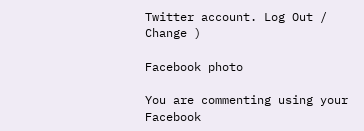Twitter account. Log Out /  Change )

Facebook photo

You are commenting using your Facebook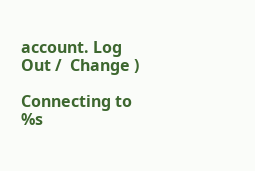account. Log Out /  Change )

Connecting to %s